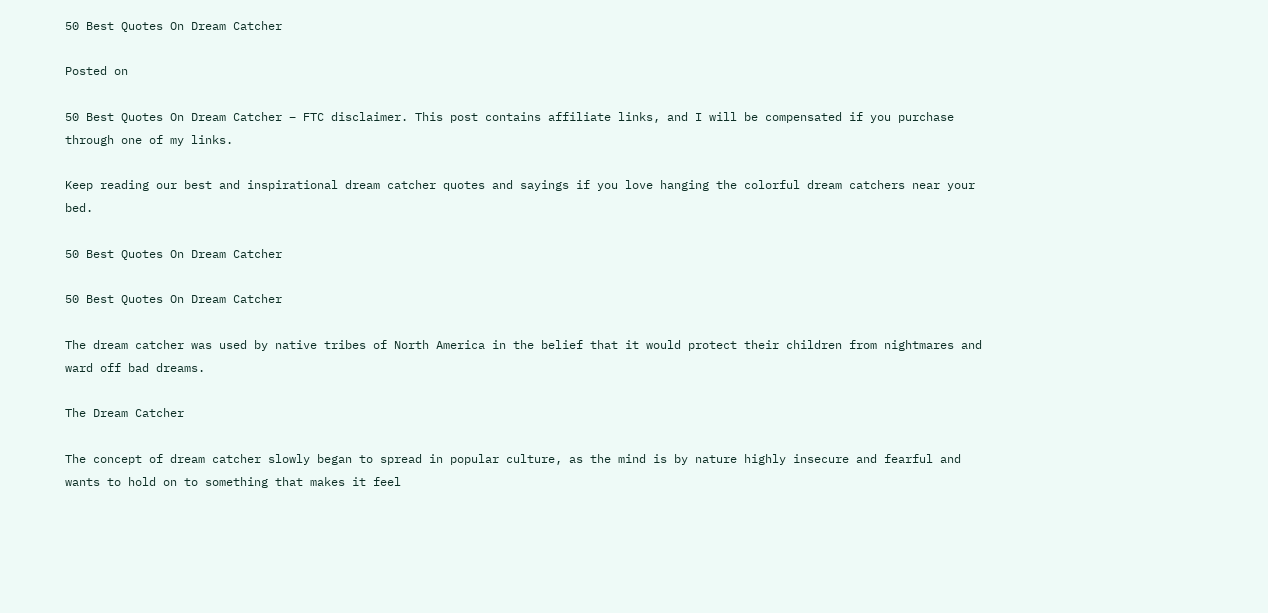50 Best Quotes On Dream Catcher

Posted on

50 Best Quotes On Dream Catcher – FTC disclaimer. This post contains affiliate links, and I will be compensated if you purchase through one of my links.

Keep reading our best and inspirational dream catcher quotes and sayings if you love hanging the colorful dream catchers near your bed.

50 Best Quotes On Dream Catcher

50 Best Quotes On Dream Catcher

The dream catcher was used by native tribes of North America in the belief that it would protect their children from nightmares and ward off bad dreams.

The Dream Catcher

The concept of dream catcher slowly began to spread in popular culture, as the mind is by nature highly insecure and fearful and wants to hold on to something that makes it feel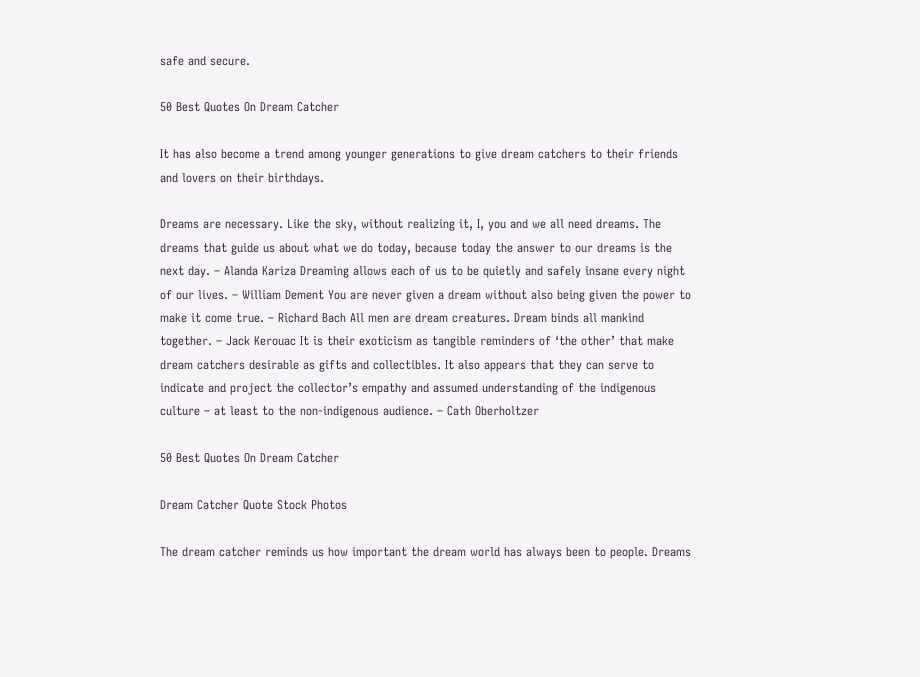safe and secure.

50 Best Quotes On Dream Catcher

It has also become a trend among younger generations to give dream catchers to their friends and lovers on their birthdays.

Dreams are necessary. Like the sky, without realizing it, I, you and we all need dreams. The dreams that guide us about what we do today, because today the answer to our dreams is the next day. – Alanda Kariza Dreaming allows each of us to be quietly and safely insane every night of our lives. – William Dement You are never given a dream without also being given the power to make it come true. – Richard Bach All men are dream creatures. Dream binds all mankind together. – Jack Kerouac It is their exoticism as tangible reminders of ‘the other’ that make dream catchers desirable as gifts and collectibles. It also appears that they can serve to indicate and project the collector’s empathy and assumed understanding of the indigenous culture – at least to the non-indigenous audience. – Cath Oberholtzer

50 Best Quotes On Dream Catcher

Dream Catcher Quote Stock Photos

The dream catcher reminds us how important the dream world has always been to people. Dreams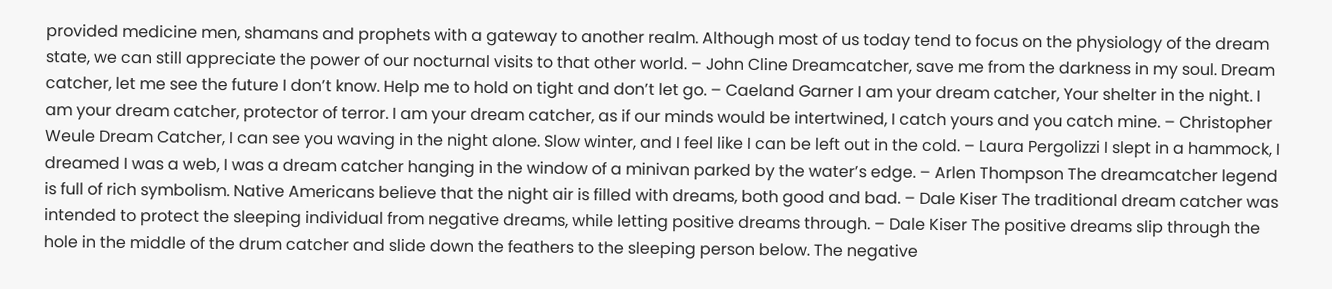provided medicine men, shamans and prophets with a gateway to another realm. Although most of us today tend to focus on the physiology of the dream state, we can still appreciate the power of our nocturnal visits to that other world. – John Cline Dreamcatcher, save me from the darkness in my soul. Dream catcher, let me see the future I don’t know. Help me to hold on tight and don’t let go. – Caeland Garner I am your dream catcher, Your shelter in the night. I am your dream catcher, protector of terror. I am your dream catcher, as if our minds would be intertwined, I catch yours and you catch mine. – Christopher Weule Dream Catcher, I can see you waving in the night alone. Slow winter, and I feel like I can be left out in the cold. – Laura Pergolizzi I slept in a hammock, I dreamed I was a web, I was a dream catcher hanging in the window of a minivan parked by the water’s edge. – Arlen Thompson The dreamcatcher legend is full of rich symbolism. Native Americans believe that the night air is filled with dreams, both good and bad. – Dale Kiser The traditional dream catcher was intended to protect the sleeping individual from negative dreams, while letting positive dreams through. – Dale Kiser The positive dreams slip through the hole in the middle of the drum catcher and slide down the feathers to the sleeping person below. The negative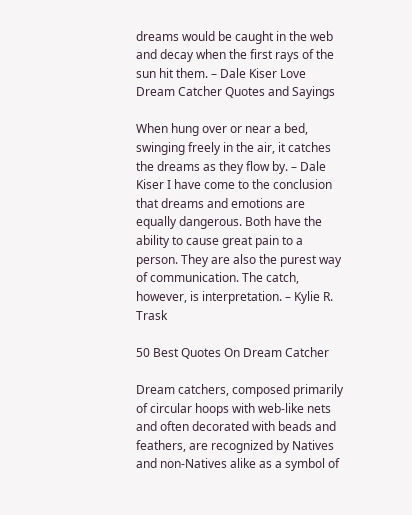dreams would be caught in the web and decay when the first rays of the sun hit them. – Dale Kiser Love Dream Catcher Quotes and Sayings

When hung over or near a bed, swinging freely in the air, it catches the dreams as they flow by. – Dale Kiser I have come to the conclusion that dreams and emotions are equally dangerous. Both have the ability to cause great pain to a person. They are also the purest way of communication. The catch, however, is interpretation. – Kylie R. Trask

50 Best Quotes On Dream Catcher

Dream catchers, composed primarily of circular hoops with web-like nets and often decorated with beads and feathers, are recognized by Natives and non-Natives alike as a symbol of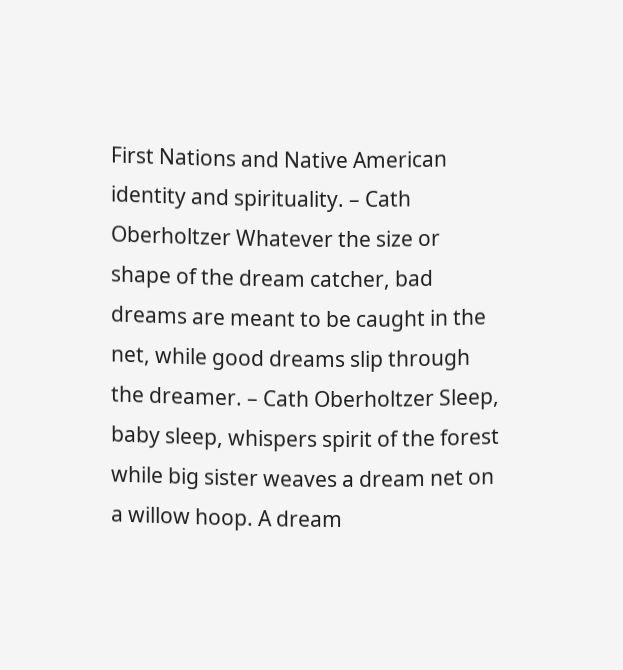First Nations and Native American identity and spirituality. – Cath Oberholtzer Whatever the size or shape of the dream catcher, bad dreams are meant to be caught in the net, while good dreams slip through the dreamer. – Cath Oberholtzer Sleep, baby sleep, whispers spirit of the forest while big sister weaves a dream net on a willow hoop. A dream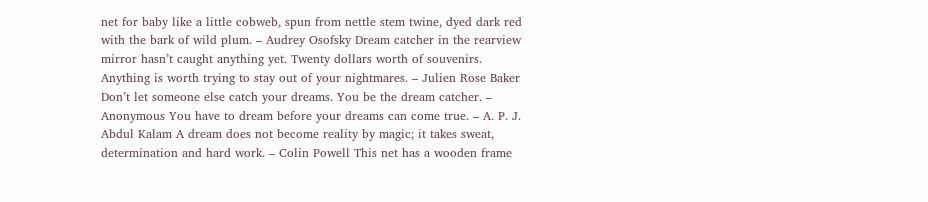net for baby like a little cobweb, spun from nettle stem twine, dyed dark red with the bark of wild plum. – Audrey Osofsky Dream catcher in the rearview mirror hasn’t caught anything yet. Twenty dollars worth of souvenirs. Anything is worth trying to stay out of your nightmares. – Julien Rose Baker Don’t let someone else catch your dreams. You be the dream catcher. – Anonymous You have to dream before your dreams can come true. – A. P. J. Abdul Kalam A dream does not become reality by magic; it takes sweat, determination and hard work. – Colin Powell This net has a wooden frame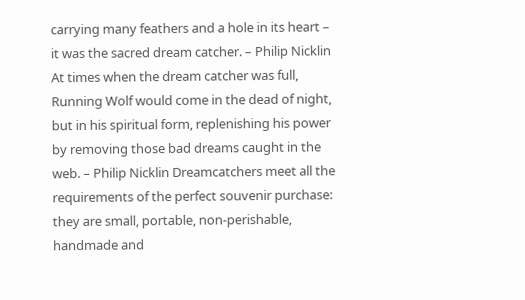carrying many feathers and a hole in its heart – it was the sacred dream catcher. – Philip Nicklin At times when the dream catcher was full, Running Wolf would come in the dead of night, but in his spiritual form, replenishing his power by removing those bad dreams caught in the web. – Philip Nicklin Dreamcatchers meet all the requirements of the perfect souvenir purchase: they are small, portable, non-perishable, handmade and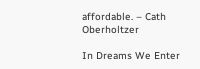affordable. – Cath Oberholtzer

In Dreams We Enter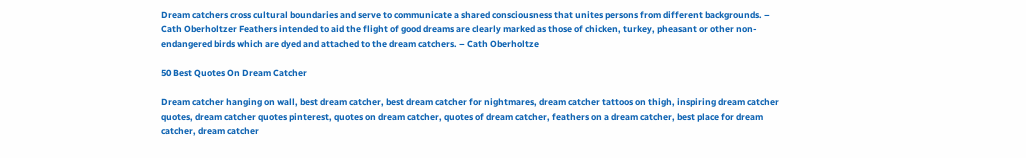Dream catchers cross cultural boundaries and serve to communicate a shared consciousness that unites persons from different backgrounds. – Cath Oberholtzer Feathers intended to aid the flight of good dreams are clearly marked as those of chicken, turkey, pheasant or other non-endangered birds which are dyed and attached to the dream catchers. – Cath Oberholtze

50 Best Quotes On Dream Catcher

Dream catcher hanging on wall, best dream catcher, best dream catcher for nightmares, dream catcher tattoos on thigh, inspiring dream catcher quotes, dream catcher quotes pinterest, quotes on dream catcher, quotes of dream catcher, feathers on a dream catcher, best place for dream catcher, dream catcher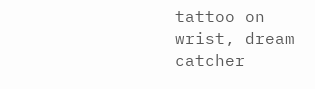tattoo on wrist, dream catcher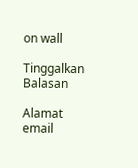on wall

Tinggalkan Balasan

Alamat email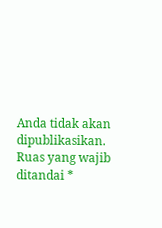Anda tidak akan dipublikasikan. Ruas yang wajib ditandai *